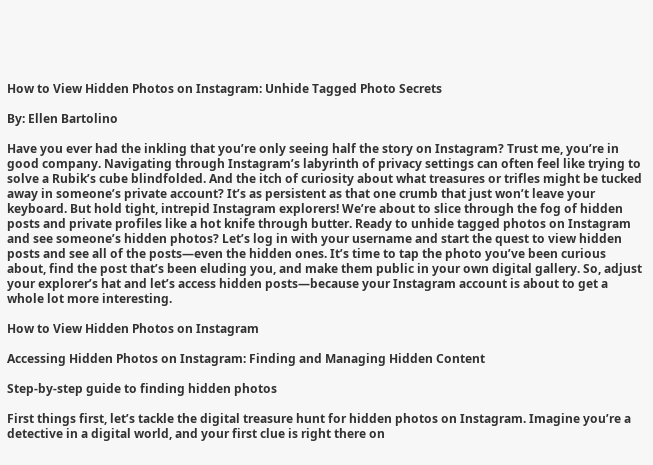How to View Hidden Photos on Instagram: Unhide Tagged Photo Secrets

By: Ellen Bartolino

Have you ever had the inkling that you’re only seeing half the story on Instagram? Trust me, you’re in good company. Navigating through Instagram’s labyrinth of privacy settings can often feel like trying to solve a Rubik’s cube blindfolded. And the itch of curiosity about what treasures or trifles might be tucked away in someone’s private account? It’s as persistent as that one crumb that just won’t leave your keyboard. But hold tight, intrepid Instagram explorers! We’re about to slice through the fog of hidden posts and private profiles like a hot knife through butter. Ready to unhide tagged photos on Instagram and see someone’s hidden photos? Let’s log in with your username and start the quest to view hidden posts and see all of the posts—even the hidden ones. It’s time to tap the photo you’ve been curious about, find the post that’s been eluding you, and make them public in your own digital gallery. So, adjust your explorer’s hat and let’s access hidden posts—because your Instagram account is about to get a whole lot more interesting.

How to View Hidden Photos on Instagram

Accessing Hidden Photos on Instagram: Finding and Managing Hidden Content

Step-by-step guide to finding hidden photos

First things first, let’s tackle the digital treasure hunt for hidden photos on Instagram. Imagine you’re a detective in a digital world, and your first clue is right there on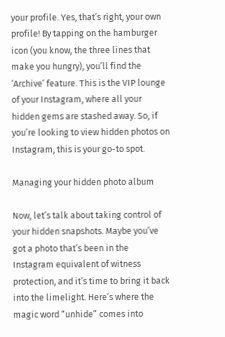your profile. Yes, that’s right, your own profile! By tapping on the hamburger icon (you know, the three lines that make you hungry), you’ll find the ‘Archive’ feature. This is the VIP lounge of your Instagram, where all your hidden gems are stashed away. So, if you’re looking to view hidden photos on Instagram, this is your go-to spot.

Managing your hidden photo album

Now, let’s talk about taking control of your hidden snapshots. Maybe you’ve got a photo that’s been in the Instagram equivalent of witness protection, and it’s time to bring it back into the limelight. Here’s where the magic word “unhide” comes into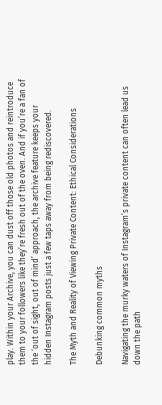play. Within your Archive, you can dust off those old photos and reintroduce them to your followers like they’re fresh out of the oven. And if you’re a fan of the ‘out of sight, out of mind’ approach, the archive feature keeps your hidden Instagram posts just a few taps away from being rediscovered.

The Myth and Reality of Viewing Private Content: Ethical Considerations

Debunking common myths

Navigating the murky waters of Instagram’s private content can often lead us down the path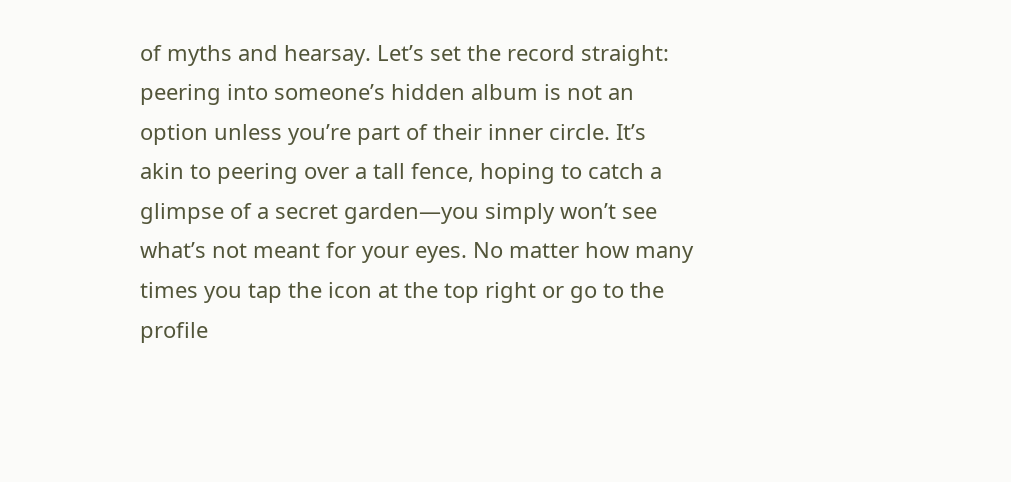of myths and hearsay. Let’s set the record straight: peering into someone’s hidden album is not an option unless you’re part of their inner circle. It’s akin to peering over a tall fence, hoping to catch a glimpse of a secret garden—you simply won’t see what’s not meant for your eyes. No matter how many times you tap the icon at the top right or go to the profile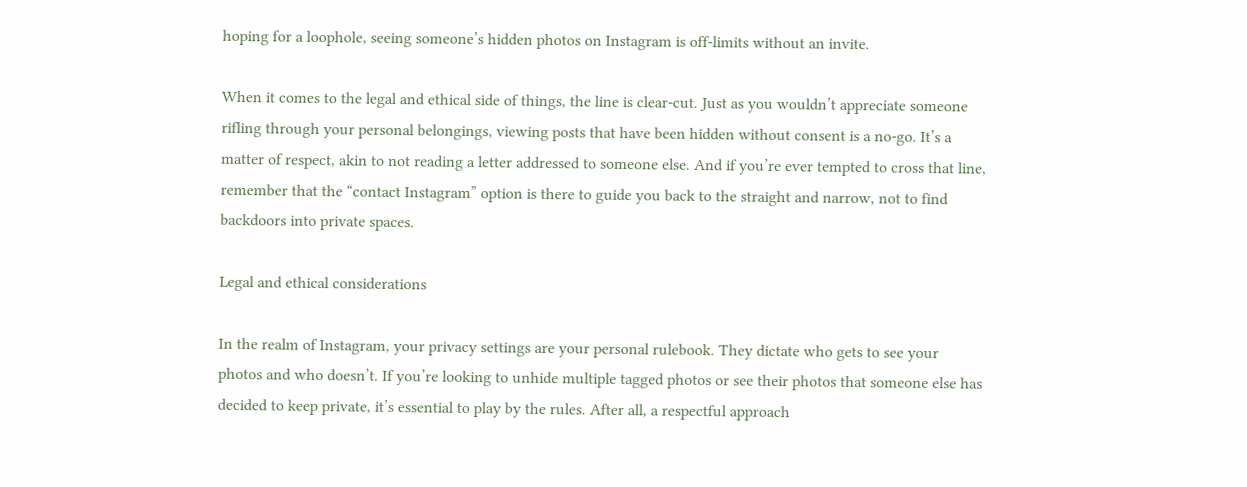hoping for a loophole, seeing someone’s hidden photos on Instagram is off-limits without an invite.

When it comes to the legal and ethical side of things, the line is clear-cut. Just as you wouldn’t appreciate someone rifling through your personal belongings, viewing posts that have been hidden without consent is a no-go. It’s a matter of respect, akin to not reading a letter addressed to someone else. And if you’re ever tempted to cross that line, remember that the “contact Instagram” option is there to guide you back to the straight and narrow, not to find backdoors into private spaces.

Legal and ethical considerations

In the realm of Instagram, your privacy settings are your personal rulebook. They dictate who gets to see your photos and who doesn’t. If you’re looking to unhide multiple tagged photos or see their photos that someone else has decided to keep private, it’s essential to play by the rules. After all, a respectful approach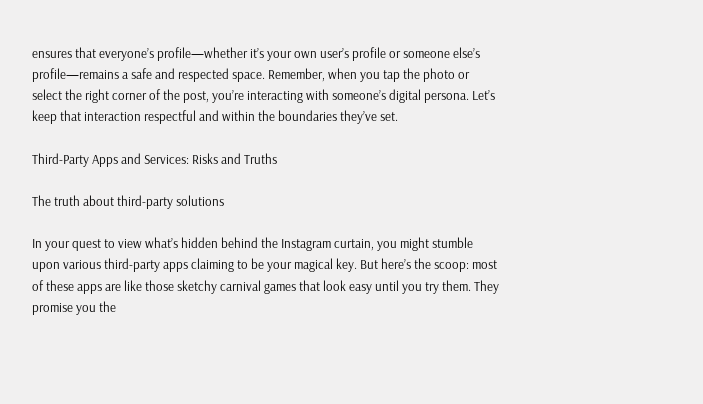ensures that everyone’s profile—whether it’s your own user’s profile or someone else’s profile—remains a safe and respected space. Remember, when you tap the photo or select the right corner of the post, you’re interacting with someone’s digital persona. Let’s keep that interaction respectful and within the boundaries they’ve set.

Third-Party Apps and Services: Risks and Truths

The truth about third-party solutions

In your quest to view what’s hidden behind the Instagram curtain, you might stumble upon various third-party apps claiming to be your magical key. But here’s the scoop: most of these apps are like those sketchy carnival games that look easy until you try them. They promise you the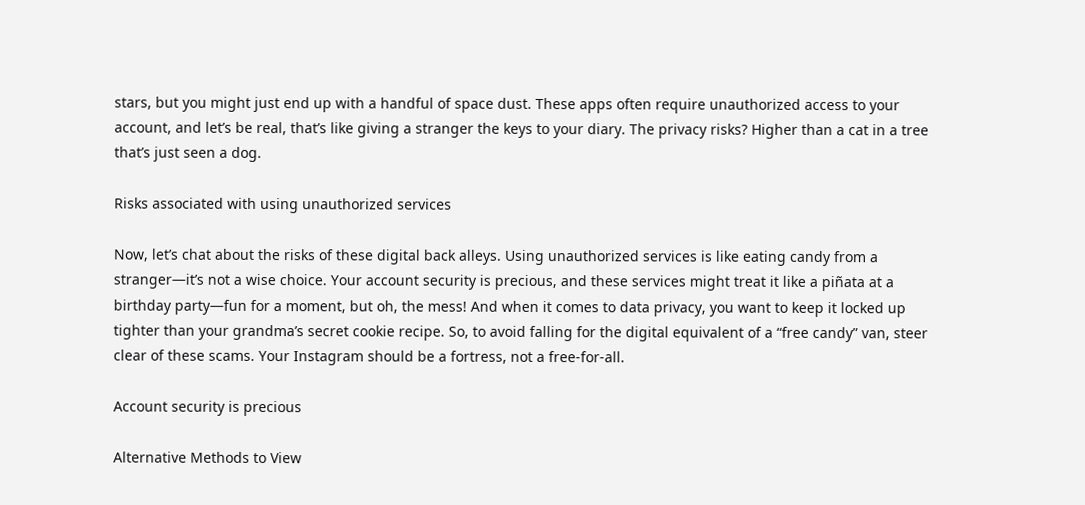stars, but you might just end up with a handful of space dust. These apps often require unauthorized access to your account, and let’s be real, that’s like giving a stranger the keys to your diary. The privacy risks? Higher than a cat in a tree that’s just seen a dog.

Risks associated with using unauthorized services

Now, let’s chat about the risks of these digital back alleys. Using unauthorized services is like eating candy from a stranger—it’s not a wise choice. Your account security is precious, and these services might treat it like a piñata at a birthday party—fun for a moment, but oh, the mess! And when it comes to data privacy, you want to keep it locked up tighter than your grandma’s secret cookie recipe. So, to avoid falling for the digital equivalent of a “free candy” van, steer clear of these scams. Your Instagram should be a fortress, not a free-for-all.

Account security is precious

Alternative Methods to View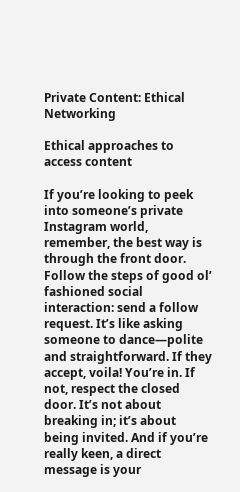Private Content: Ethical Networking

Ethical approaches to access content

If you’re looking to peek into someone’s private Instagram world, remember, the best way is through the front door. Follow the steps of good ol’ fashioned social interaction: send a follow request. It’s like asking someone to dance—polite and straightforward. If they accept, voila! You’re in. If not, respect the closed door. It’s not about breaking in; it’s about being invited. And if you’re really keen, a direct message is your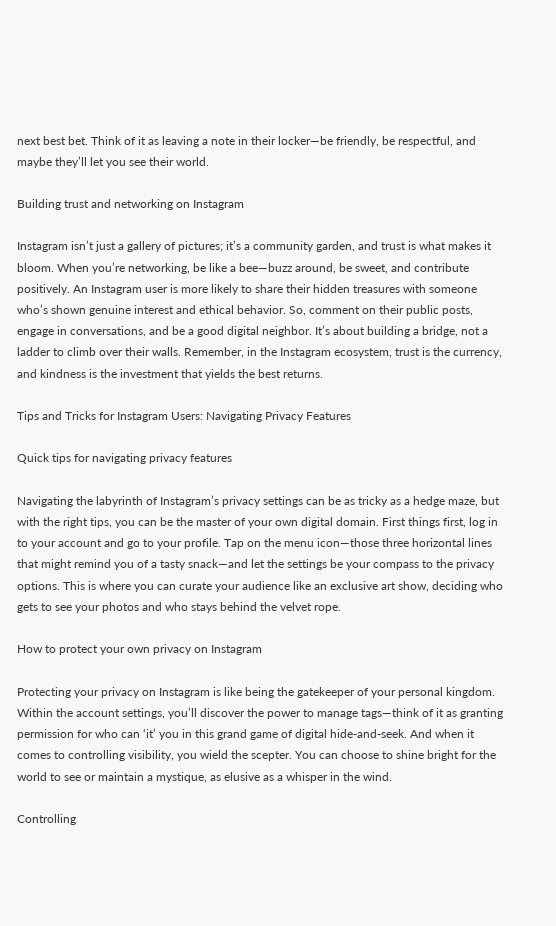next best bet. Think of it as leaving a note in their locker—be friendly, be respectful, and maybe they’ll let you see their world.

Building trust and networking on Instagram

Instagram isn’t just a gallery of pictures; it’s a community garden, and trust is what makes it bloom. When you’re networking, be like a bee—buzz around, be sweet, and contribute positively. An Instagram user is more likely to share their hidden treasures with someone who’s shown genuine interest and ethical behavior. So, comment on their public posts, engage in conversations, and be a good digital neighbor. It’s about building a bridge, not a ladder to climb over their walls. Remember, in the Instagram ecosystem, trust is the currency, and kindness is the investment that yields the best returns.

Tips and Tricks for Instagram Users: Navigating Privacy Features

Quick tips for navigating privacy features

Navigating the labyrinth of Instagram’s privacy settings can be as tricky as a hedge maze, but with the right tips, you can be the master of your own digital domain. First things first, log in to your account and go to your profile. Tap on the menu icon—those three horizontal lines that might remind you of a tasty snack—and let the settings be your compass to the privacy options. This is where you can curate your audience like an exclusive art show, deciding who gets to see your photos and who stays behind the velvet rope.

How to protect your own privacy on Instagram

Protecting your privacy on Instagram is like being the gatekeeper of your personal kingdom. Within the account settings, you’ll discover the power to manage tags—think of it as granting permission for who can ‘it’ you in this grand game of digital hide-and-seek. And when it comes to controlling visibility, you wield the scepter. You can choose to shine bright for the world to see or maintain a mystique, as elusive as a whisper in the wind.

Controlling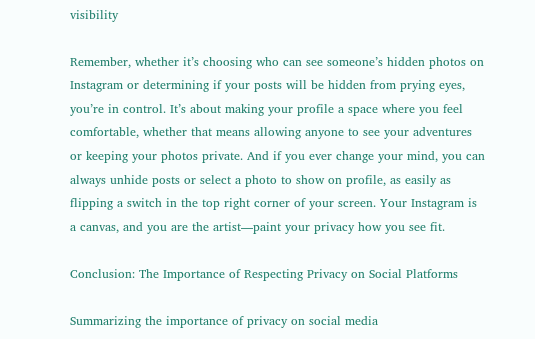visibility

Remember, whether it’s choosing who can see someone’s hidden photos on Instagram or determining if your posts will be hidden from prying eyes, you’re in control. It’s about making your profile a space where you feel comfortable, whether that means allowing anyone to see your adventures or keeping your photos private. And if you ever change your mind, you can always unhide posts or select a photo to show on profile, as easily as flipping a switch in the top right corner of your screen. Your Instagram is a canvas, and you are the artist—paint your privacy how you see fit.

Conclusion: The Importance of Respecting Privacy on Social Platforms

Summarizing the importance of privacy on social media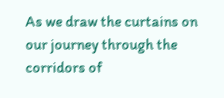As we draw the curtains on our journey through the corridors of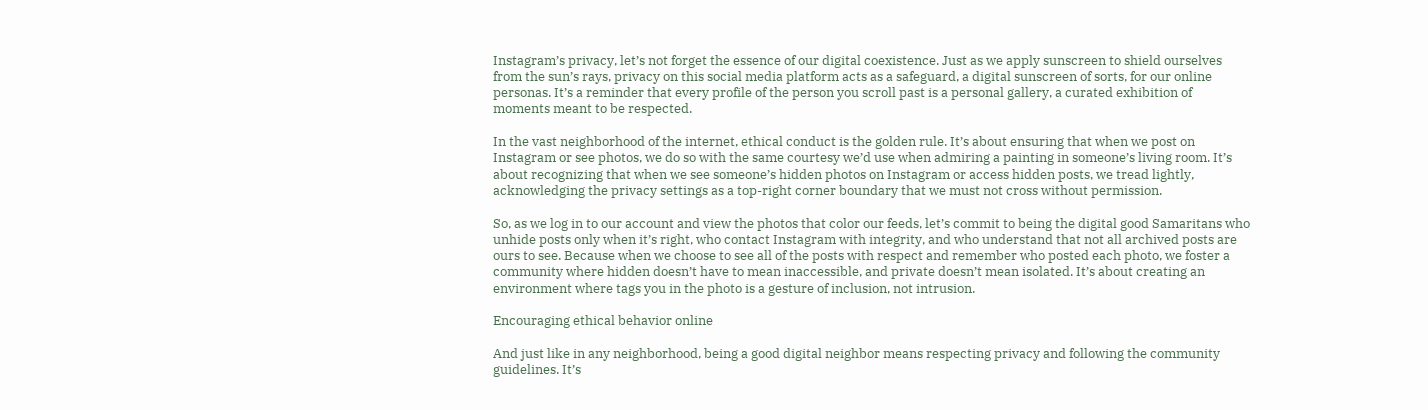Instagram’s privacy, let’s not forget the essence of our digital coexistence. Just as we apply sunscreen to shield ourselves from the sun’s rays, privacy on this social media platform acts as a safeguard, a digital sunscreen of sorts, for our online personas. It’s a reminder that every profile of the person you scroll past is a personal gallery, a curated exhibition of moments meant to be respected.

In the vast neighborhood of the internet, ethical conduct is the golden rule. It’s about ensuring that when we post on Instagram or see photos, we do so with the same courtesy we’d use when admiring a painting in someone’s living room. It’s about recognizing that when we see someone’s hidden photos on Instagram or access hidden posts, we tread lightly, acknowledging the privacy settings as a top-right corner boundary that we must not cross without permission.

So, as we log in to our account and view the photos that color our feeds, let’s commit to being the digital good Samaritans who unhide posts only when it’s right, who contact Instagram with integrity, and who understand that not all archived posts are ours to see. Because when we choose to see all of the posts with respect and remember who posted each photo, we foster a community where hidden doesn’t have to mean inaccessible, and private doesn’t mean isolated. It’s about creating an environment where tags you in the photo is a gesture of inclusion, not intrusion.

Encouraging ethical behavior online

And just like in any neighborhood, being a good digital neighbor means respecting privacy and following the community guidelines. It’s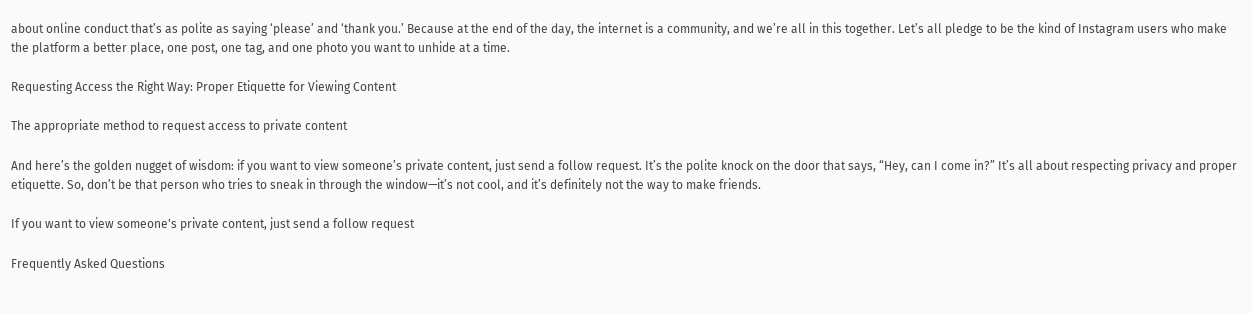about online conduct that’s as polite as saying ‘please’ and ‘thank you.’ Because at the end of the day, the internet is a community, and we’re all in this together. Let’s all pledge to be the kind of Instagram users who make the platform a better place, one post, one tag, and one photo you want to unhide at a time.

Requesting Access the Right Way: Proper Etiquette for Viewing Content

The appropriate method to request access to private content

And here’s the golden nugget of wisdom: if you want to view someone’s private content, just send a follow request. It’s the polite knock on the door that says, “Hey, can I come in?” It’s all about respecting privacy and proper etiquette. So, don’t be that person who tries to sneak in through the window—it’s not cool, and it’s definitely not the way to make friends.

If you want to view someone's private content, just send a follow request

Frequently Asked Questions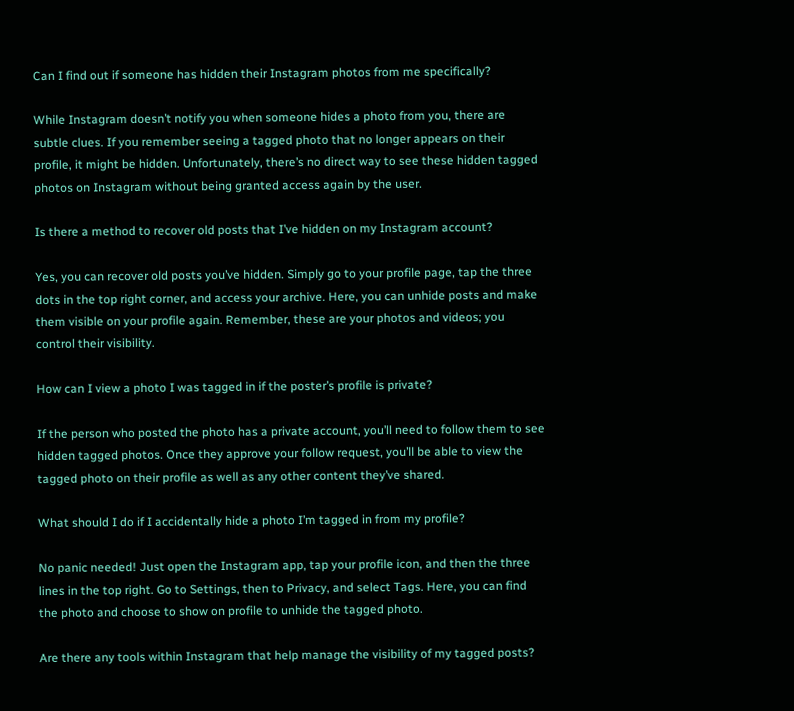Can I find out if someone has hidden their Instagram photos from me specifically?

While Instagram doesn’t notify you when someone hides a photo from you, there are subtle clues. If you remember seeing a tagged photo that no longer appears on their profile, it might be hidden. Unfortunately, there’s no direct way to see these hidden tagged photos on Instagram without being granted access again by the user.

Is there a method to recover old posts that I’ve hidden on my Instagram account?

Yes, you can recover old posts you’ve hidden. Simply go to your profile page, tap the three dots in the top right corner, and access your archive. Here, you can unhide posts and make them visible on your profile again. Remember, these are your photos and videos; you control their visibility.

How can I view a photo I was tagged in if the poster’s profile is private?

If the person who posted the photo has a private account, you’ll need to follow them to see hidden tagged photos. Once they approve your follow request, you’ll be able to view the tagged photo on their profile as well as any other content they’ve shared.

What should I do if I accidentally hide a photo I’m tagged in from my profile?

No panic needed! Just open the Instagram app, tap your profile icon, and then the three lines in the top right. Go to Settings, then to Privacy, and select Tags. Here, you can find the photo and choose to show on profile to unhide the tagged photo.

Are there any tools within Instagram that help manage the visibility of my tagged posts?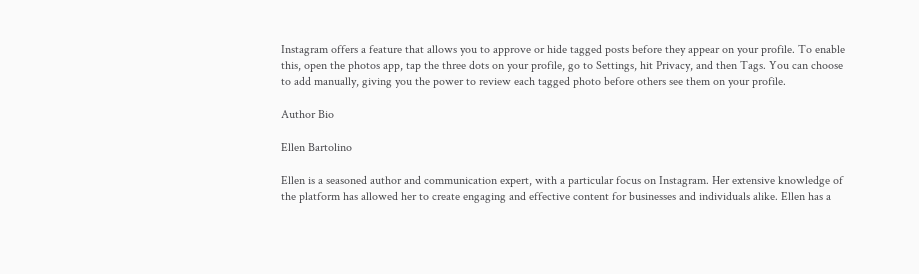Instagram offers a feature that allows you to approve or hide tagged posts before they appear on your profile. To enable this, open the photos app, tap the three dots on your profile, go to Settings, hit Privacy, and then Tags. You can choose to add manually, giving you the power to review each tagged photo before others see them on your profile.

Author Bio

Ellen Bartolino

Ellen is a seasoned author and communication expert, with a particular focus on Instagram. Her extensive knowledge of the platform has allowed her to create engaging and effective content for businesses and individuals alike. Ellen has a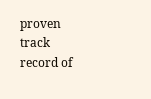proven track record of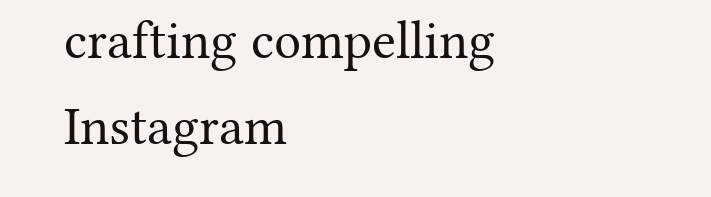crafting compelling Instagram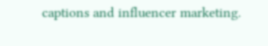captions and influencer marketing.